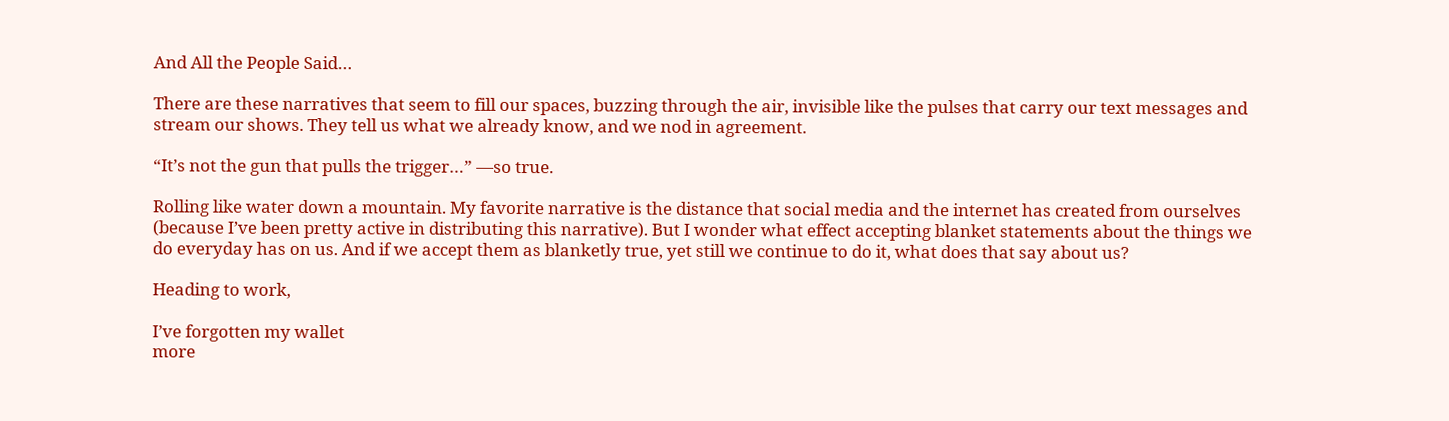And All the People Said…

There are these narratives that seem to fill our spaces, buzzing through the air, invisible like the pulses that carry our text messages and stream our shows. They tell us what we already know, and we nod in agreement.

“It’s not the gun that pulls the trigger…” —so true.

Rolling like water down a mountain. My favorite narrative is the distance that social media and the internet has created from ourselves (because I’ve been pretty active in distributing this narrative). But I wonder what effect accepting blanket statements about the things we do everyday has on us. And if we accept them as blanketly true, yet still we continue to do it, what does that say about us?

Heading to work,

I’ve forgotten my wallet
more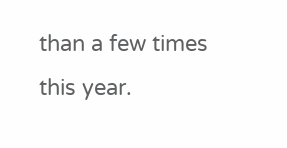than a few times this year.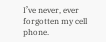I’ve never, ever
forgotten my cell phone.